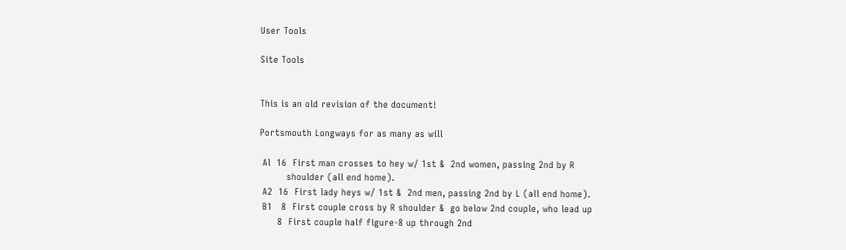User Tools

Site Tools


This is an old revision of the document!

Portsmouth Longways for as many as will

 Al  16  First man crosses to hey w/ 1st &  2nd women, passing 2nd by R
         shoulder (all end home).
 A2  16  First lady heys w/ 1st &  2nd men, passing 2nd by L (all end home).
 B1   8  First couple cross by R shoulder &  go below 2nd couple, who lead up
      8  First couple half figure-8 up through 2nd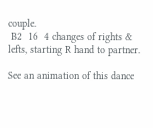couple.
 B2  16  4 changes of rights &  lefts, starting R hand to partner.

See an animation of this dance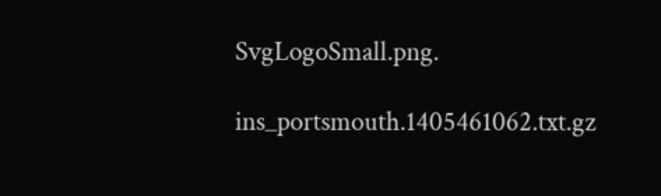SvgLogoSmall.png.

ins_portsmouth.1405461062.txt.gz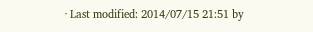· Last modified: 2014/07/15 21:51 by